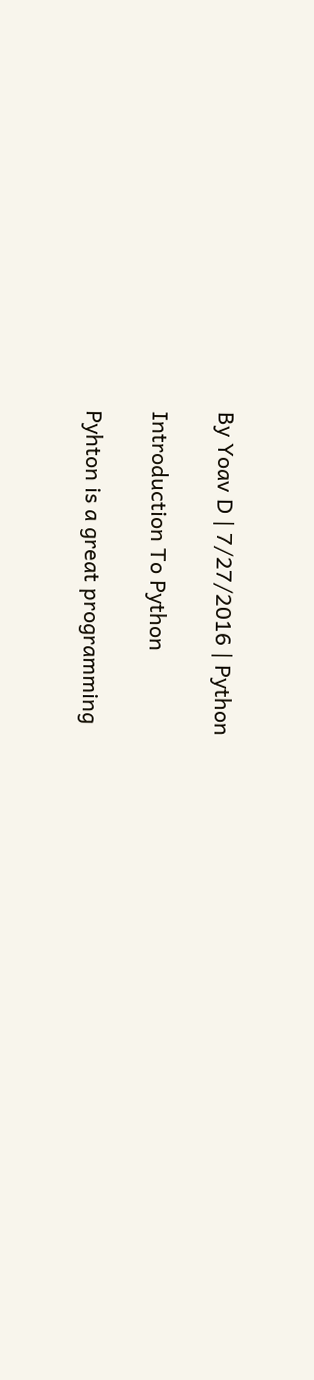By Yoav D | 7/27/2016 | Python

Introduction To Python

Pyhton is a great programming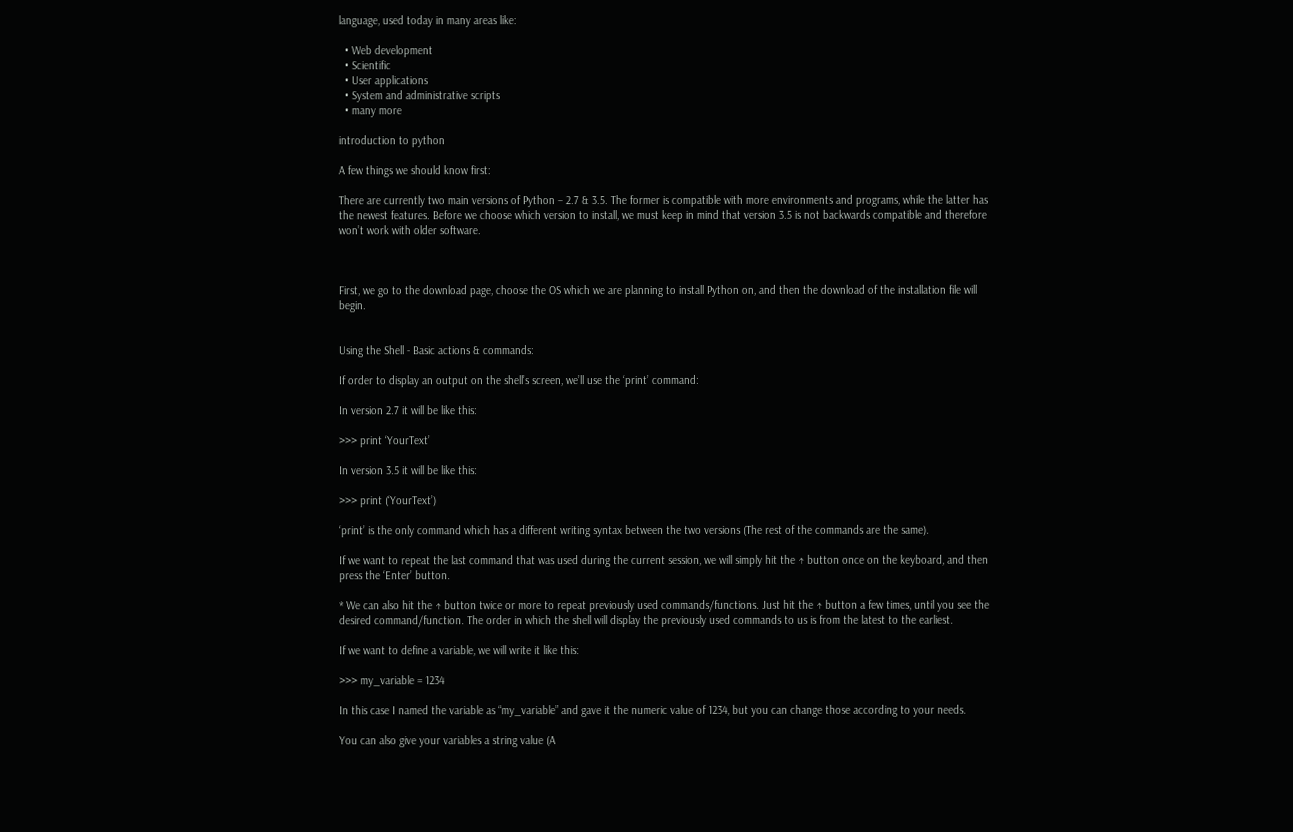language, used today in many areas like:

  • Web development
  • Scientific
  • User applications
  • System and administrative scripts
  • many more

introduction to python

A few things we should know first:

There are currently two main versions of Python – 2.7 & 3.5. The former is compatible with more environments and programs, while the latter has the newest features. Before we choose which version to install, we must keep in mind that version 3.5 is not backwards compatible and therefore won’t work with older software.



First, we go to the download page, choose the OS which we are planning to install Python on, and then the download of the installation file will begin.


Using the Shell - Basic actions & commands:

If order to display an output on the shell’s screen, we’ll use the ‘print’ command:

In version 2.7 it will be like this:

>>> print ‘YourText’

In version 3.5 it will be like this:

>>> print (‘YourText’)

‘print’ is the only command which has a different writing syntax between the two versions (The rest of the commands are the same).

If we want to repeat the last command that was used during the current session, we will simply hit the ↑ button once on the keyboard, and then press the ‘Enter’ button.

* We can also hit the ↑ button twice or more to repeat previously used commands/functions. Just hit the ↑ button a few times, until you see the desired command/function. The order in which the shell will display the previously used commands to us is from the latest to the earliest.

If we want to define a variable, we will write it like this:

>>> my_variable = 1234

In this case I named the variable as “my_variable” and gave it the numeric value of 1234, but you can change those according to your needs.

You can also give your variables a string value (A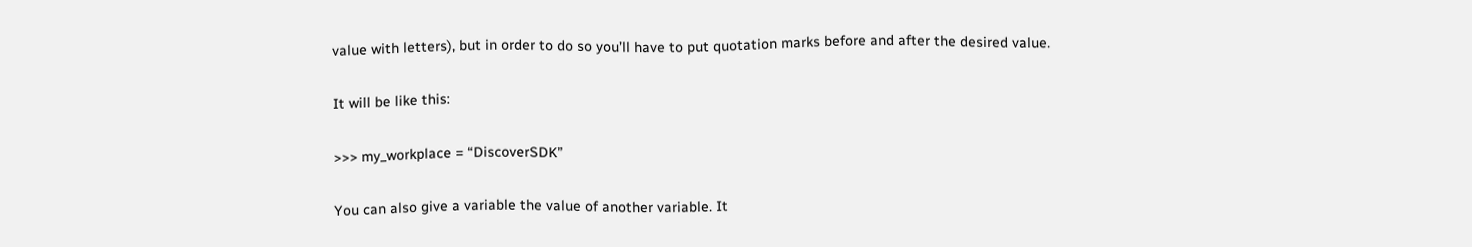value with letters), but in order to do so you’ll have to put quotation marks before and after the desired value.

It will be like this:

>>> my_workplace = “DiscoverSDK”

You can also give a variable the value of another variable. It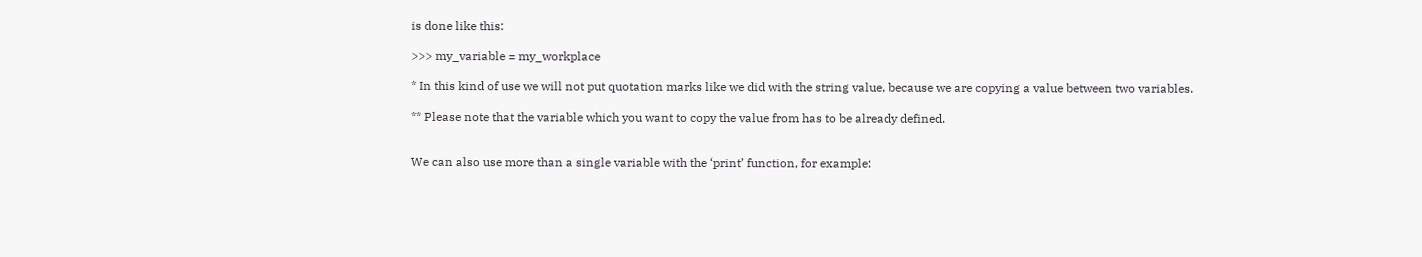is done like this:

>>> my_variable = my_workplace

* In this kind of use we will not put quotation marks like we did with the string value, because we are copying a value between two variables.

** Please note that the variable which you want to copy the value from has to be already defined.


We can also use more than a single variable with the ‘print’ function, for example: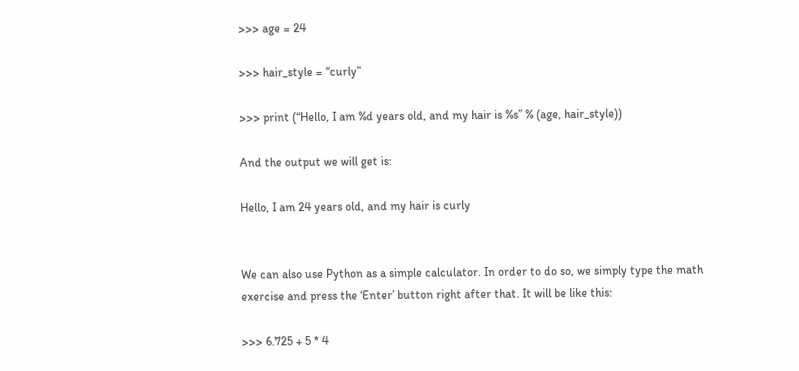>>> age = 24

>>> hair_style = “curly”

>>> print (“Hello, I am %d years old, and my hair is %s” % (age, hair_style))

And the output we will get is:

Hello, I am 24 years old, and my hair is curly


We can also use Python as a simple calculator. In order to do so, we simply type the math exercise and press the ‘Enter’ button right after that. It will be like this:

>>> 6.725 + 5 * 4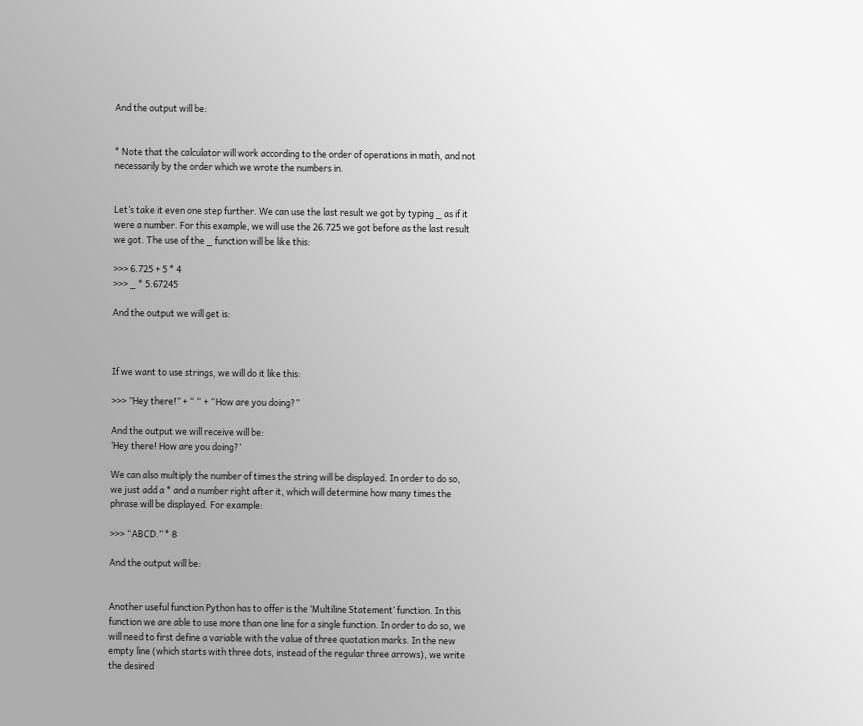And the output will be:


* Note that the calculator will work according to the order of operations in math, and not necessarily by the order which we wrote the numbers in.


Let’s take it even one step further. We can use the last result we got by typing _ as if it were a number. For this example, we will use the 26.725 we got before as the last result we got. The use of the _ function will be like this:

>>> 6.725 + 5 * 4
>>> _ * 5.67245

And the output we will get is:



If we want to use strings, we will do it like this:

>>> ”Hey there!” + “ “ + “How are you doing?”

And the output we will receive will be:
‘Hey there! How are you doing?’

We can also multiply the number of times the string will be displayed. In order to do so, we just add a * and a number right after it, which will determine how many times the phrase will be displayed. For example:

>>> “ABCD.” * 8

And the output will be:


Another useful function Python has to offer is the ‘Multiline Statement’ function. In this function we are able to use more than one line for a single function. In order to do so, we will need to first define a variable with the value of three quotation marks. In the new empty line (which starts with three dots, instead of the regular three arrows), we write the desired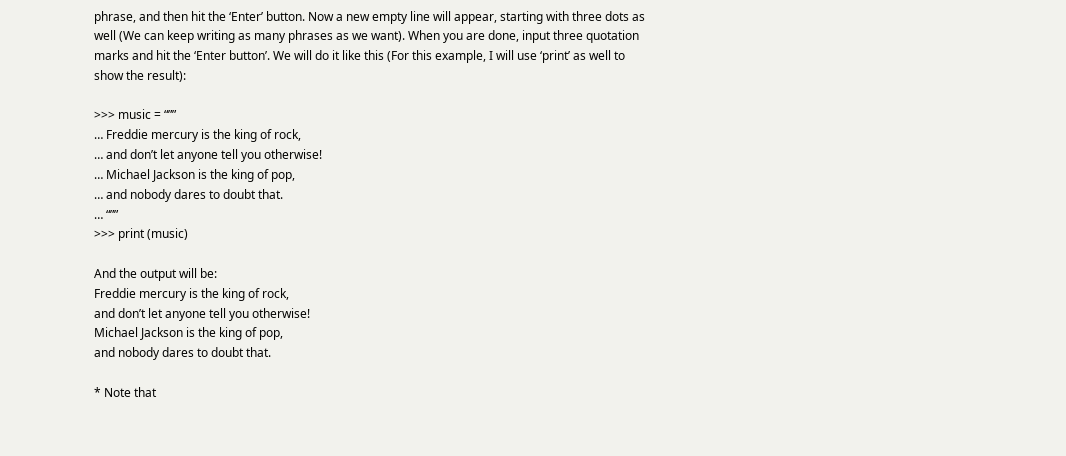phrase, and then hit the ‘Enter’ button. Now a new empty line will appear, starting with three dots as well (We can keep writing as many phrases as we want). When you are done, input three quotation marks and hit the ‘Enter button’. We will do it like this (For this example, I will use ‘print’ as well to show the result):

>>> music = “””
… Freddie mercury is the king of rock,
… and don’t let anyone tell you otherwise!
… Michael Jackson is the king of pop,
… and nobody dares to doubt that.
… “””
>>> print (music)

And the output will be:
Freddie mercury is the king of rock,
and don’t let anyone tell you otherwise!
Michael Jackson is the king of pop,
and nobody dares to doubt that.

* Note that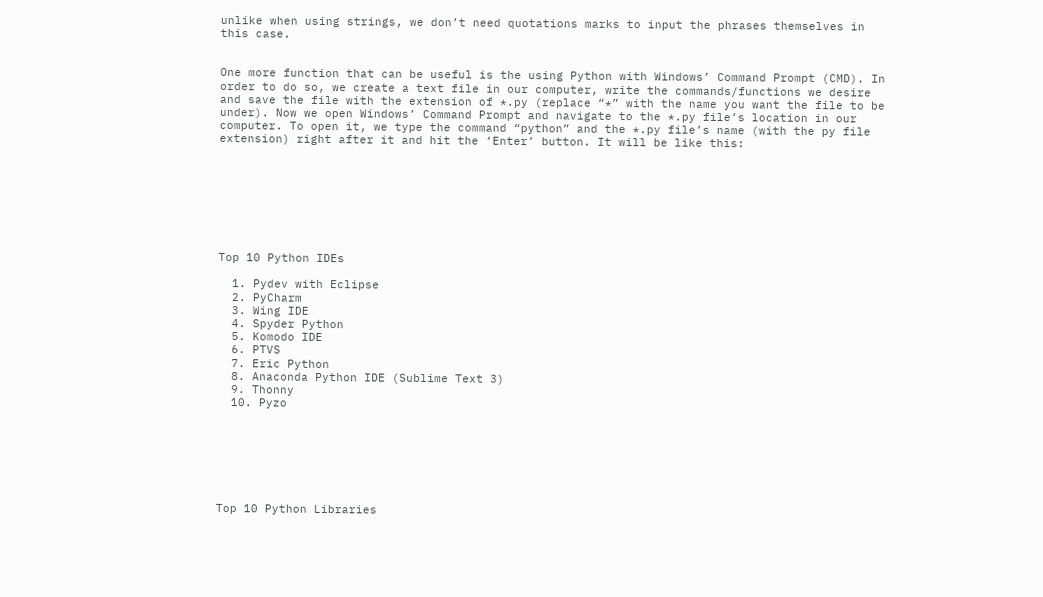unlike when using strings, we don’t need quotations marks to input the phrases themselves in this case.


One more function that can be useful is the using Python with Windows’ Command Prompt (CMD). In order to do so, we create a text file in our computer, write the commands/functions we desire and save the file with the extension of *.py (replace “*” with the name you want the file to be under). Now we open Windows’ Command Prompt and navigate to the *.py file’s location in our computer. To open it, we type the command “python” and the *.py file’s name (with the py file extension) right after it and hit the ‘Enter’ button. It will be like this:








Top 10 Python IDEs

  1. Pydev with Eclipse
  2. PyCharm
  3. Wing IDE
  4. Spyder Python
  5. Komodo IDE
  6. PTVS
  7. Eric Python
  8. Anaconda Python IDE (Sublime Text 3)
  9. Thonny
  10. Pyzo







Top 10 Python Libraries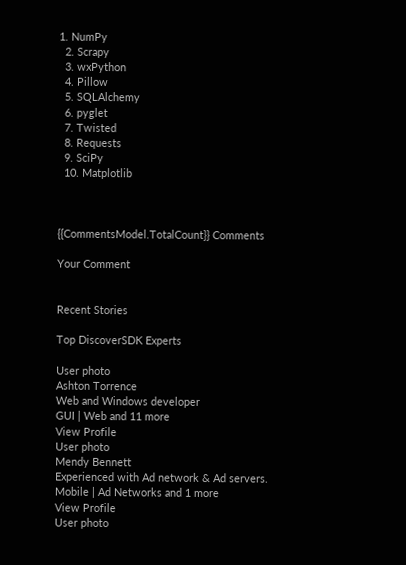1. NumPy
  2. Scrapy
  3. wxPython
  4. Pillow
  5. SQLAlchemy
  6. pyglet
  7. Twisted
  8. Requests
  9. SciPy
  10. Matplotlib



{{CommentsModel.TotalCount}} Comments

Your Comment


Recent Stories

Top DiscoverSDK Experts

User photo
Ashton Torrence
Web and Windows developer
GUI | Web and 11 more
View Profile
User photo
Mendy Bennett
Experienced with Ad network & Ad servers.
Mobile | Ad Networks and 1 more
View Profile
User photo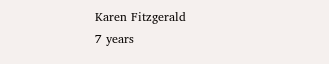Karen Fitzgerald
7 years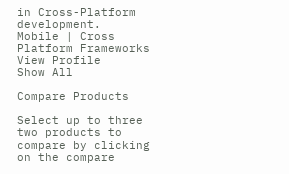in Cross-Platform development.
Mobile | Cross Platform Frameworks
View Profile
Show All

Compare Products

Select up to three two products to compare by clicking on the compare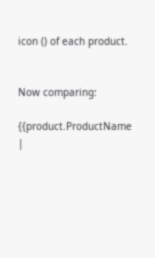icon () of each product.


Now comparing:

{{product.ProductName |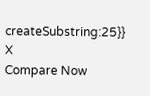createSubstring:25}} X
Compare Now